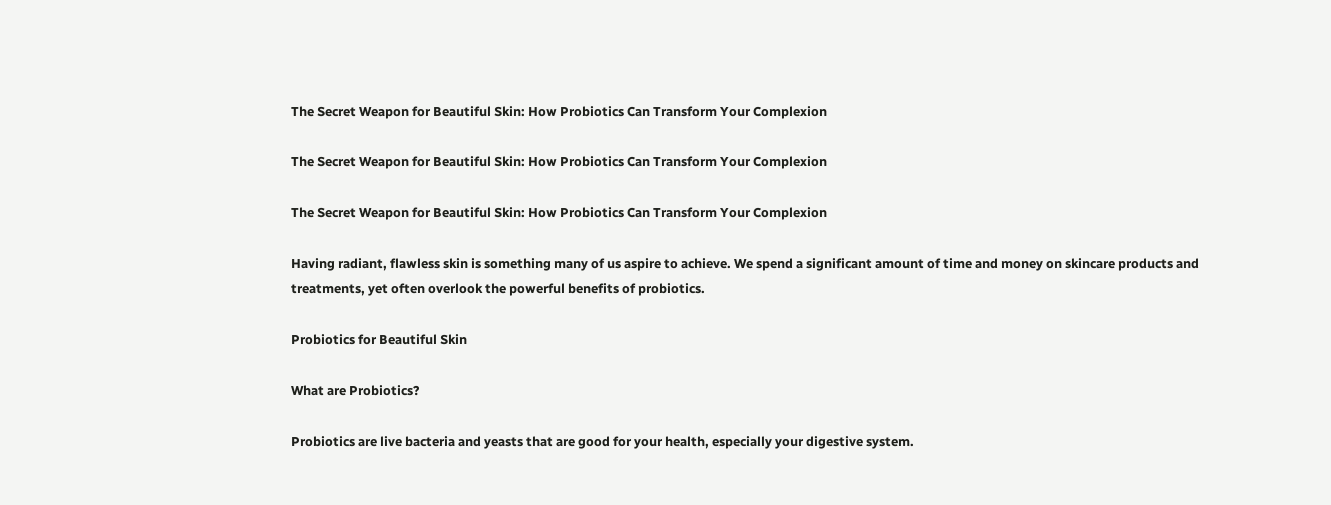The Secret Weapon for Beautiful Skin: How Probiotics Can Transform Your Complexion

The Secret Weapon for Beautiful Skin: How Probiotics Can Transform Your Complexion

The Secret Weapon for Beautiful Skin: How Probiotics Can Transform Your Complexion

Having radiant, flawless skin is something many of us aspire to achieve. We spend a significant amount of time and money on skincare products and treatments, yet often overlook the powerful benefits of probiotics.

Probiotics for Beautiful Skin

What are Probiotics?

Probiotics are live bacteria and yeasts that are good for your health, especially your digestive system.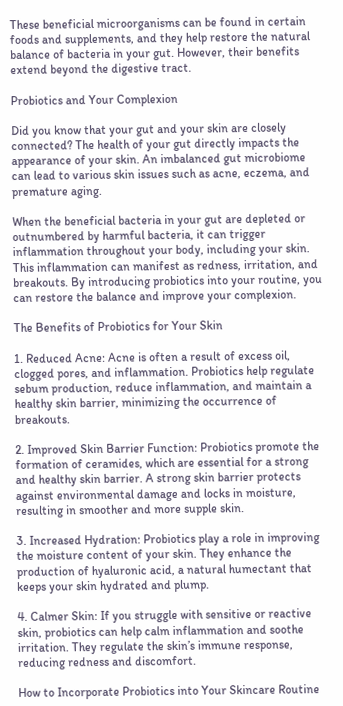These beneficial microorganisms can be found in certain foods and supplements, and they help restore the natural balance of bacteria in your gut. However, their benefits extend beyond the digestive tract.

Probiotics and Your Complexion

Did you know that your gut and your skin are closely connected? The health of your gut directly impacts the appearance of your skin. An imbalanced gut microbiome can lead to various skin issues such as acne, eczema, and premature aging.

When the beneficial bacteria in your gut are depleted or outnumbered by harmful bacteria, it can trigger inflammation throughout your body, including your skin. This inflammation can manifest as redness, irritation, and breakouts. By introducing probiotics into your routine, you can restore the balance and improve your complexion.

The Benefits of Probiotics for Your Skin

1. Reduced Acne: Acne is often a result of excess oil, clogged pores, and inflammation. Probiotics help regulate sebum production, reduce inflammation, and maintain a healthy skin barrier, minimizing the occurrence of breakouts.

2. Improved Skin Barrier Function: Probiotics promote the formation of ceramides, which are essential for a strong and healthy skin barrier. A strong skin barrier protects against environmental damage and locks in moisture, resulting in smoother and more supple skin.

3. Increased Hydration: Probiotics play a role in improving the moisture content of your skin. They enhance the production of hyaluronic acid, a natural humectant that keeps your skin hydrated and plump.

4. Calmer Skin: If you struggle with sensitive or reactive skin, probiotics can help calm inflammation and soothe irritation. They regulate the skin’s immune response, reducing redness and discomfort.

How to Incorporate Probiotics into Your Skincare Routine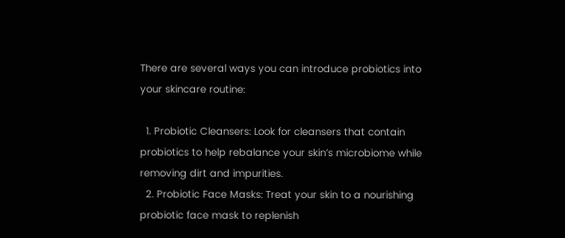There are several ways you can introduce probiotics into your skincare routine:

  1. Probiotic Cleansers: Look for cleansers that contain probiotics to help rebalance your skin’s microbiome while removing dirt and impurities.
  2. Probiotic Face Masks: Treat your skin to a nourishing probiotic face mask to replenish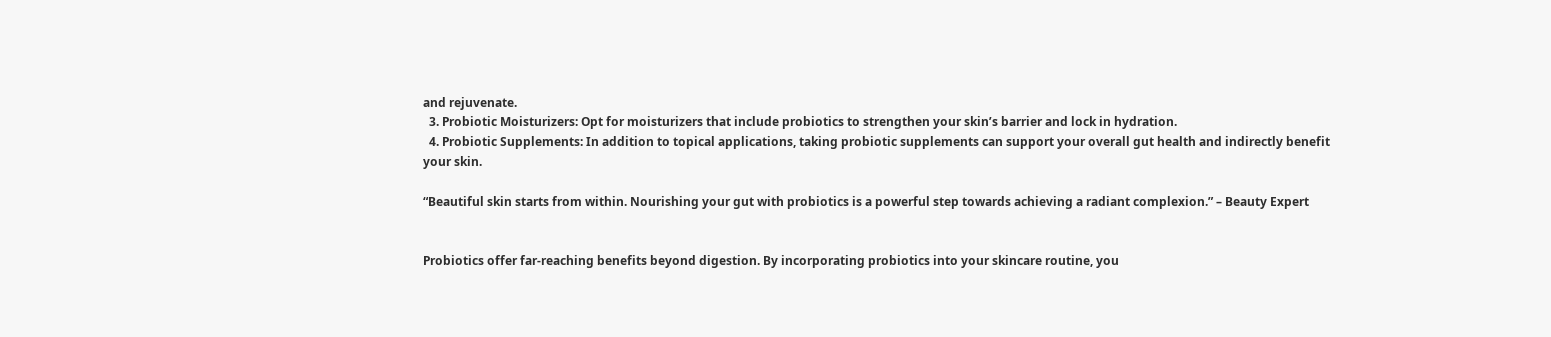and rejuvenate.
  3. Probiotic Moisturizers: Opt for moisturizers that include probiotics to strengthen your skin’s barrier and lock in hydration.
  4. Probiotic Supplements: In addition to topical applications, taking probiotic supplements can support your overall gut health and indirectly benefit your skin.

“Beautiful skin starts from within. Nourishing your gut with probiotics is a powerful step towards achieving a radiant complexion.” – Beauty Expert


Probiotics offer far-reaching benefits beyond digestion. By incorporating probiotics into your skincare routine, you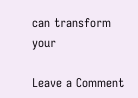can transform your

Leave a Comment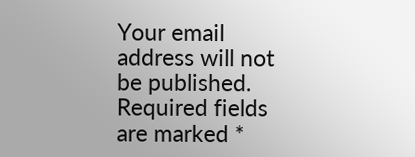Your email address will not be published. Required fields are marked *